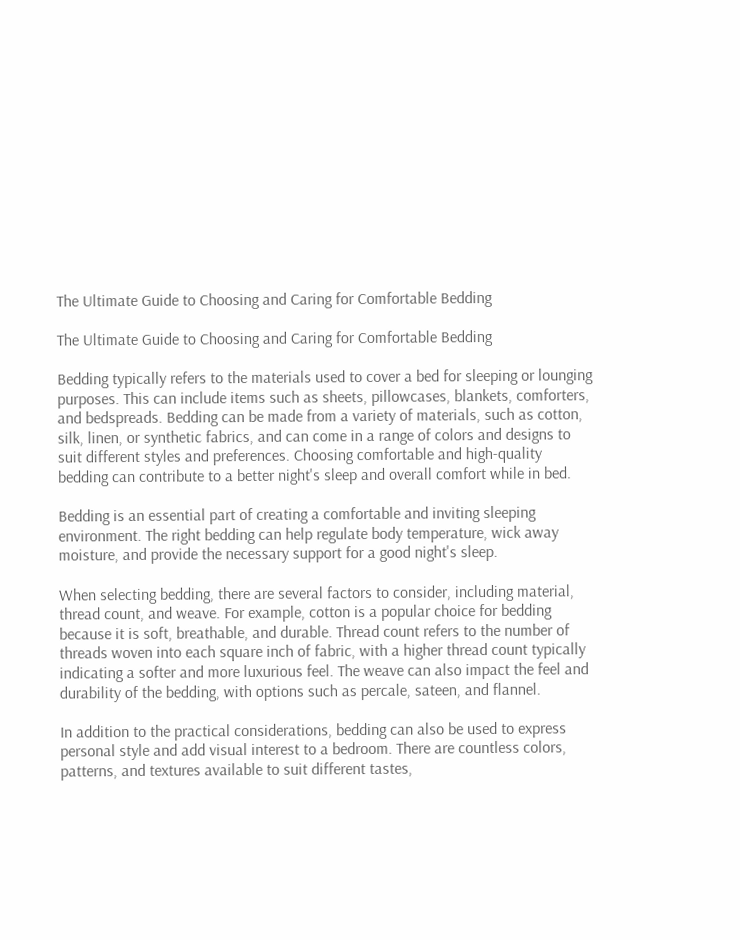The Ultimate Guide to Choosing and Caring for Comfortable Bedding

The Ultimate Guide to Choosing and Caring for Comfortable Bedding

Bedding typically refers to the materials used to cover a bed for sleeping or lounging purposes. This can include items such as sheets, pillowcases, blankets, comforters, and bedspreads. Bedding can be made from a variety of materials, such as cotton, silk, linen, or synthetic fabrics, and can come in a range of colors and designs to suit different styles and preferences. Choosing comfortable and high-quality bedding can contribute to a better night's sleep and overall comfort while in bed.

Bedding is an essential part of creating a comfortable and inviting sleeping environment. The right bedding can help regulate body temperature, wick away moisture, and provide the necessary support for a good night's sleep.

When selecting bedding, there are several factors to consider, including material, thread count, and weave. For example, cotton is a popular choice for bedding because it is soft, breathable, and durable. Thread count refers to the number of threads woven into each square inch of fabric, with a higher thread count typically indicating a softer and more luxurious feel. The weave can also impact the feel and durability of the bedding, with options such as percale, sateen, and flannel.

In addition to the practical considerations, bedding can also be used to express personal style and add visual interest to a bedroom. There are countless colors, patterns, and textures available to suit different tastes,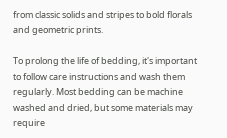from classic solids and stripes to bold florals and geometric prints.

To prolong the life of bedding, it's important to follow care instructions and wash them regularly. Most bedding can be machine washed and dried, but some materials may require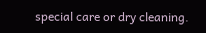special care or dry cleaning.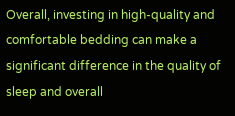Overall, investing in high-quality and comfortable bedding can make a significant difference in the quality of sleep and overall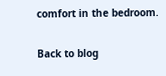comfort in the bedroom.

Back to blog